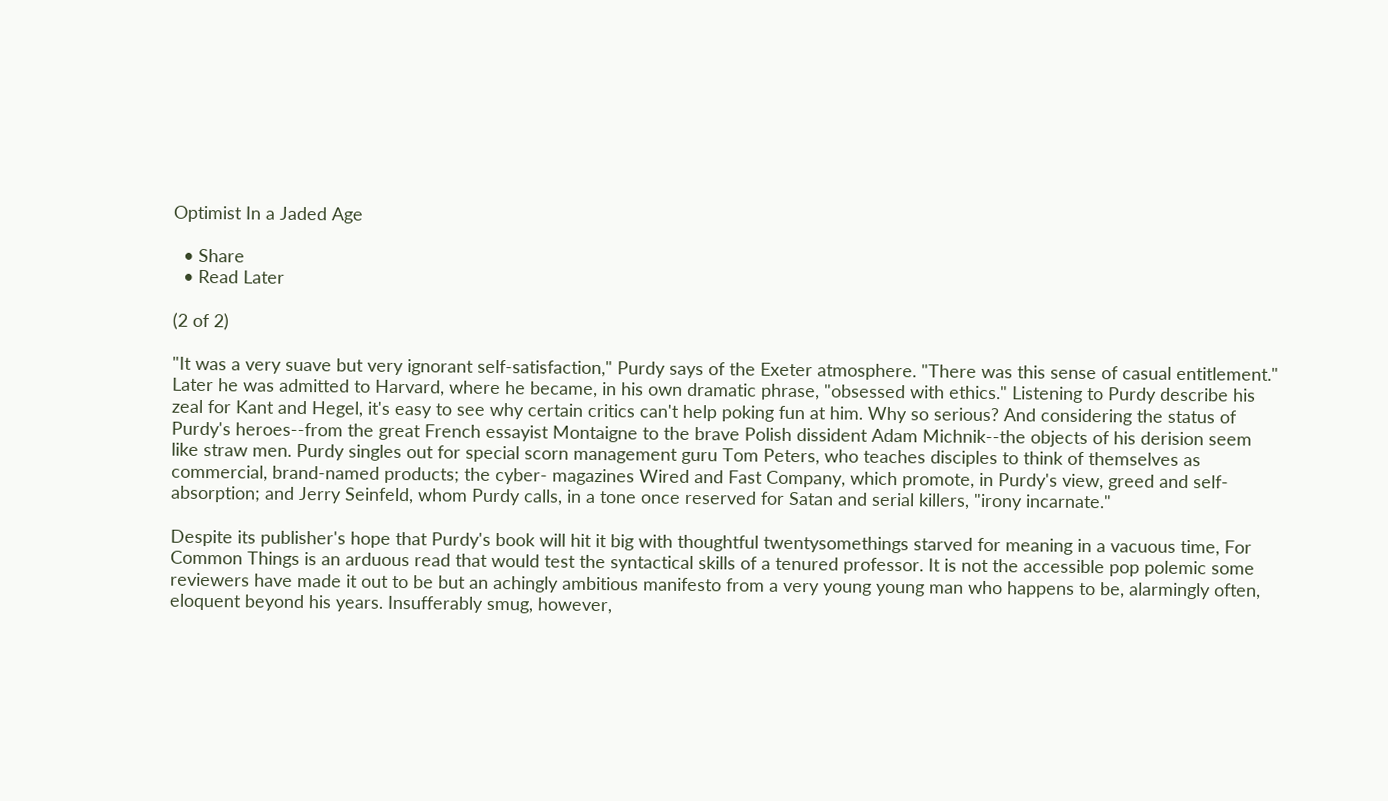Optimist In a Jaded Age

  • Share
  • Read Later

(2 of 2)

"It was a very suave but very ignorant self-satisfaction," Purdy says of the Exeter atmosphere. "There was this sense of casual entitlement." Later he was admitted to Harvard, where he became, in his own dramatic phrase, "obsessed with ethics." Listening to Purdy describe his zeal for Kant and Hegel, it's easy to see why certain critics can't help poking fun at him. Why so serious? And considering the status of Purdy's heroes--from the great French essayist Montaigne to the brave Polish dissident Adam Michnik--the objects of his derision seem like straw men. Purdy singles out for special scorn management guru Tom Peters, who teaches disciples to think of themselves as commercial, brand-named products; the cyber- magazines Wired and Fast Company, which promote, in Purdy's view, greed and self-absorption; and Jerry Seinfeld, whom Purdy calls, in a tone once reserved for Satan and serial killers, "irony incarnate."

Despite its publisher's hope that Purdy's book will hit it big with thoughtful twentysomethings starved for meaning in a vacuous time, For Common Things is an arduous read that would test the syntactical skills of a tenured professor. It is not the accessible pop polemic some reviewers have made it out to be but an achingly ambitious manifesto from a very young young man who happens to be, alarmingly often, eloquent beyond his years. Insufferably smug, however,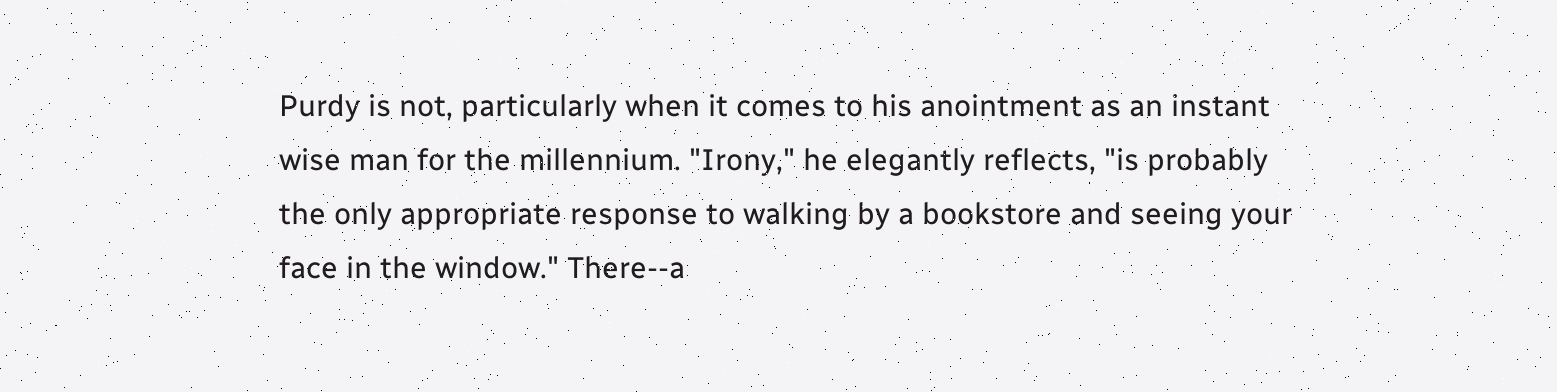Purdy is not, particularly when it comes to his anointment as an instant wise man for the millennium. "Irony," he elegantly reflects, "is probably the only appropriate response to walking by a bookstore and seeing your face in the window." There--a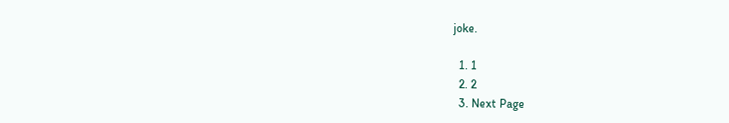joke.

  1. 1
  2. 2
  3. Next Page